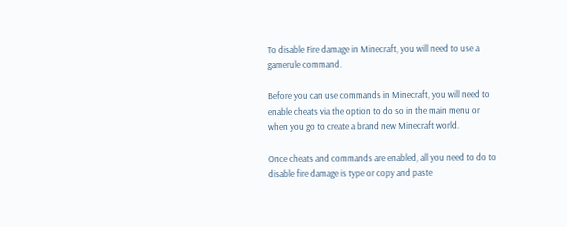To disable Fire damage in Minecraft, you will need to use a gamerule command.

Before you can use commands in Minecraft, you will need to enable cheats via the option to do so in the main menu or when you go to create a brand new Minecraft world.

Once cheats and commands are enabled, all you need to do to disable fire damage is type or copy and paste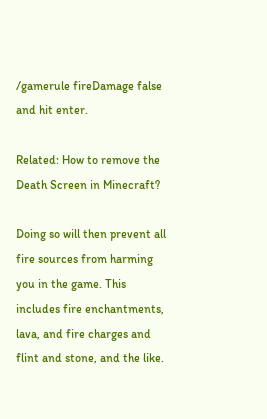/gamerule fireDamage false and hit enter.

Related: How to remove the Death Screen in Minecraft?

Doing so will then prevent all fire sources from harming you in the game. This includes fire enchantments, lava, and fire charges and flint and stone, and the like.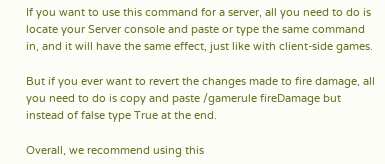If you want to use this command for a server, all you need to do is locate your Server console and paste or type the same command in, and it will have the same effect, just like with client-side games.

But if you ever want to revert the changes made to fire damage, all you need to do is copy and paste /gamerule fireDamage but instead of false type True at the end.

Overall, we recommend using this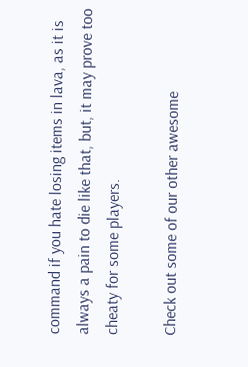command if you hate losing items in lava, as it is always a pain to die like that, but, it may prove too cheaty for some players.

Check out some of our other awesome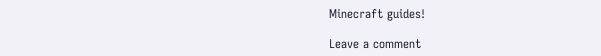Minecraft guides!

Leave a comment